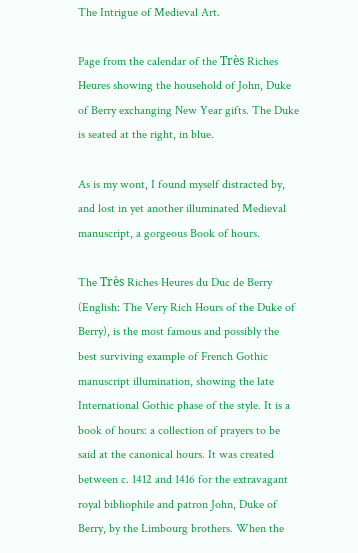The Intrigue of Medieval Art.

Page from the calendar of the Très Riches Heures showing the household of John, Duke of Berry exchanging New Year gifts. The Duke is seated at the right, in blue.

As is my wont, I found myself distracted by, and lost in yet another illuminated Medieval manuscript, a gorgeous Book of hours.

The Très Riches Heures du Duc de Berry (English: The Very Rich Hours of the Duke of Berry), is the most famous and possibly the best surviving example of French Gothic manuscript illumination, showing the late International Gothic phase of the style. It is a book of hours: a collection of prayers to be said at the canonical hours. It was created between c. 1412 and 1416 for the extravagant royal bibliophile and patron John, Duke of Berry, by the Limbourg brothers. When the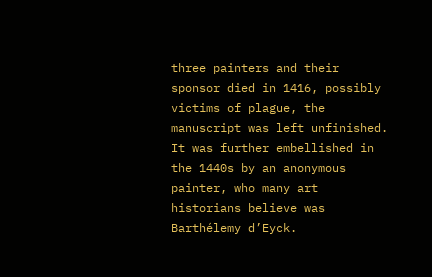three painters and their sponsor died in 1416, possibly victims of plague, the manuscript was left unfinished. It was further embellished in the 1440s by an anonymous painter, who many art historians believe was Barthélemy d’Eyck.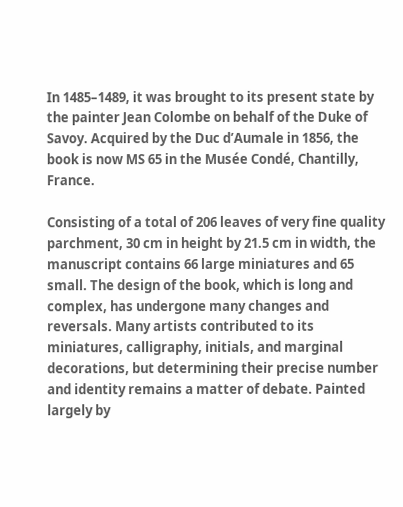In 1485–1489, it was brought to its present state by the painter Jean Colombe on behalf of the Duke of Savoy. Acquired by the Duc d’Aumale in 1856, the book is now MS 65 in the Musée Condé, Chantilly, France.

Consisting of a total of 206 leaves of very fine quality parchment, 30 cm in height by 21.5 cm in width, the manuscript contains 66 large miniatures and 65 small. The design of the book, which is long and complex, has undergone many changes and reversals. Many artists contributed to its miniatures, calligraphy, initials, and marginal decorations, but determining their precise number and identity remains a matter of debate. Painted largely by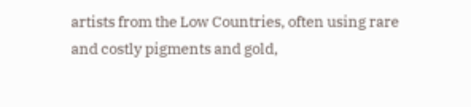artists from the Low Countries, often using rare and costly pigments and gold,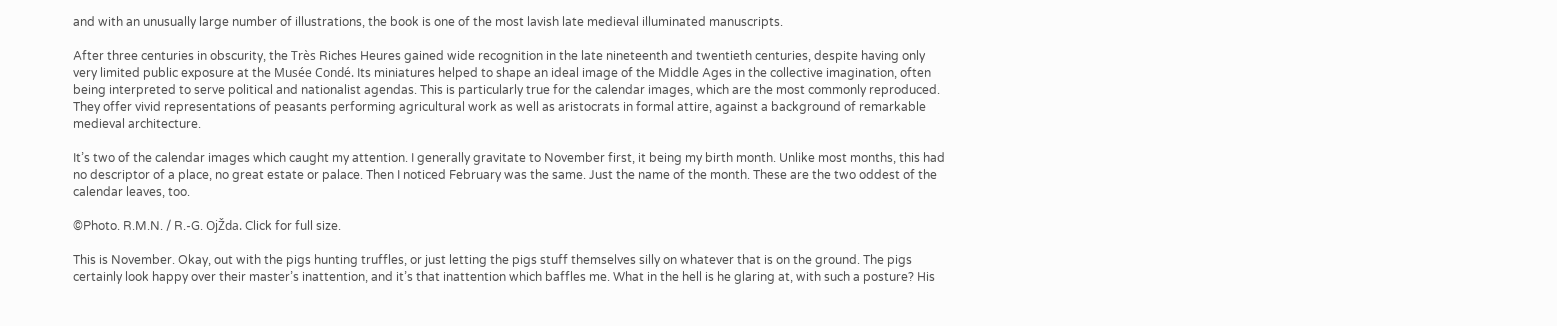and with an unusually large number of illustrations, the book is one of the most lavish late medieval illuminated manuscripts.

After three centuries in obscurity, the Très Riches Heures gained wide recognition in the late nineteenth and twentieth centuries, despite having only very limited public exposure at the Musée Condé. Its miniatures helped to shape an ideal image of the Middle Ages in the collective imagination, often being interpreted to serve political and nationalist agendas. This is particularly true for the calendar images, which are the most commonly reproduced. They offer vivid representations of peasants performing agricultural work as well as aristocrats in formal attire, against a background of remarkable medieval architecture.

It’s two of the calendar images which caught my attention. I generally gravitate to November first, it being my birth month. Unlike most months, this had no descriptor of a place, no great estate or palace. Then I noticed February was the same. Just the name of the month. These are the two oddest of the calendar leaves, too.

©Photo. R.M.N. / R.-G. OjŽda. Click for full size.

This is November. Okay, out with the pigs hunting truffles, or just letting the pigs stuff themselves silly on whatever that is on the ground. The pigs certainly look happy over their master’s inattention, and it’s that inattention which baffles me. What in the hell is he glaring at, with such a posture? His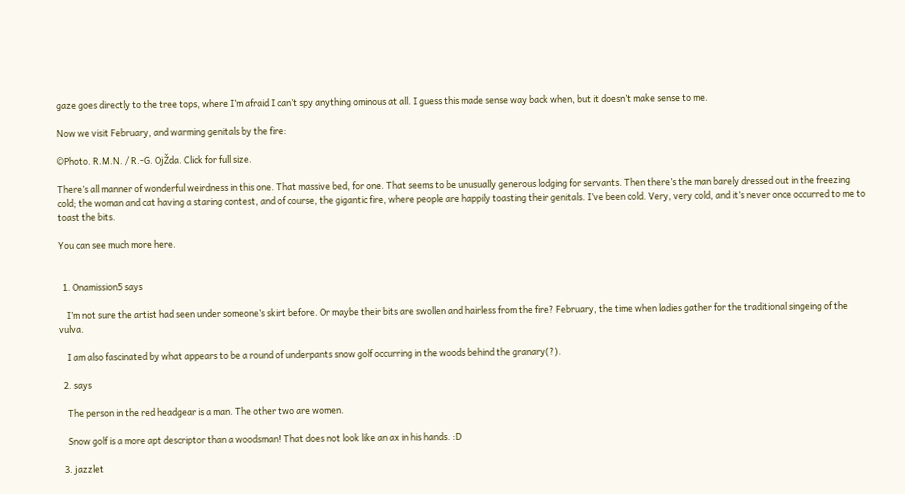gaze goes directly to the tree tops, where I’m afraid I can’t spy anything ominous at all. I guess this made sense way back when, but it doesn’t make sense to me.

Now we visit February, and warming genitals by the fire:

©Photo. R.M.N. / R.-G. OjŽda. Click for full size.

There’s all manner of wonderful weirdness in this one. That massive bed, for one. That seems to be unusually generous lodging for servants. Then there’s the man barely dressed out in the freezing cold; the woman and cat having a staring contest, and of course, the gigantic fire, where people are happily toasting their genitals. I’ve been cold. Very, very cold, and it’s never once occurred to me to toast the bits.

You can see much more here.


  1. Onamission5 says

    I’m not sure the artist had seen under someone’s skirt before. Or maybe their bits are swollen and hairless from the fire? February, the time when ladies gather for the traditional singeing of the vulva.

    I am also fascinated by what appears to be a round of underpants snow golf occurring in the woods behind the granary(?).

  2. says

    The person in the red headgear is a man. The other two are women.

    Snow golf is a more apt descriptor than a woodsman! That does not look like an ax in his hands. :D

  3. jazzlet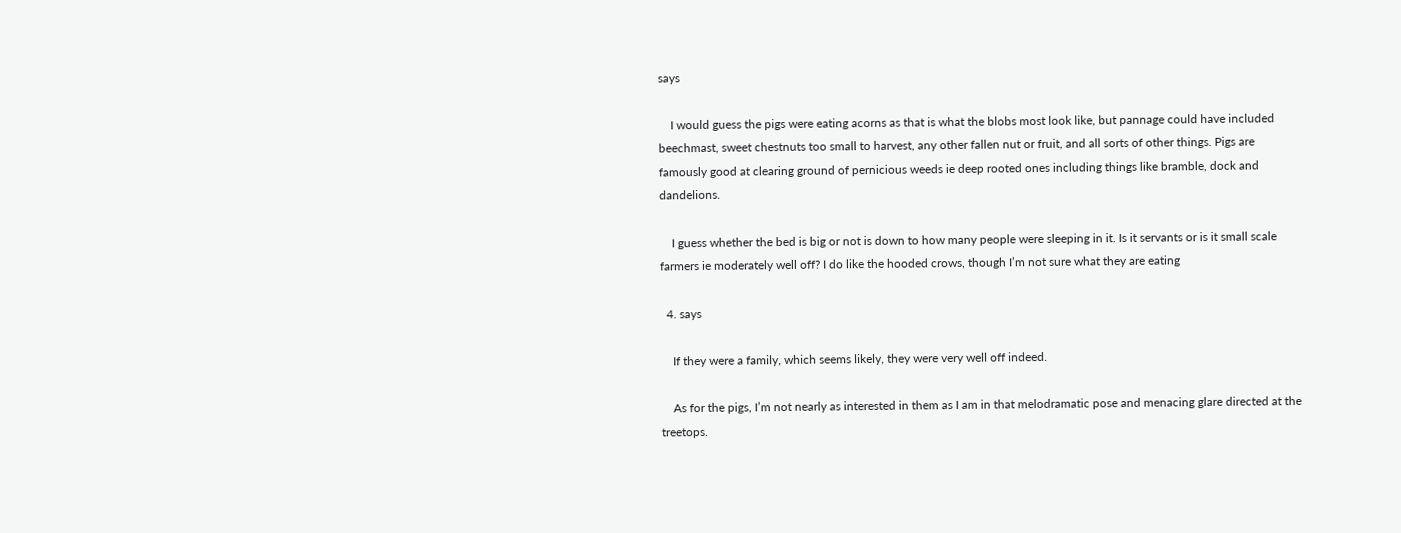says

    I would guess the pigs were eating acorns as that is what the blobs most look like, but pannage could have included beechmast, sweet chestnuts too small to harvest, any other fallen nut or fruit, and all sorts of other things. Pigs are famously good at clearing ground of pernicious weeds ie deep rooted ones including things like bramble, dock and dandelions.

    I guess whether the bed is big or not is down to how many people were sleeping in it. Is it servants or is it small scale farmers ie moderately well off? I do like the hooded crows, though I’m not sure what they are eating

  4. says

    If they were a family, which seems likely, they were very well off indeed.

    As for the pigs, I’m not nearly as interested in them as I am in that melodramatic pose and menacing glare directed at the treetops.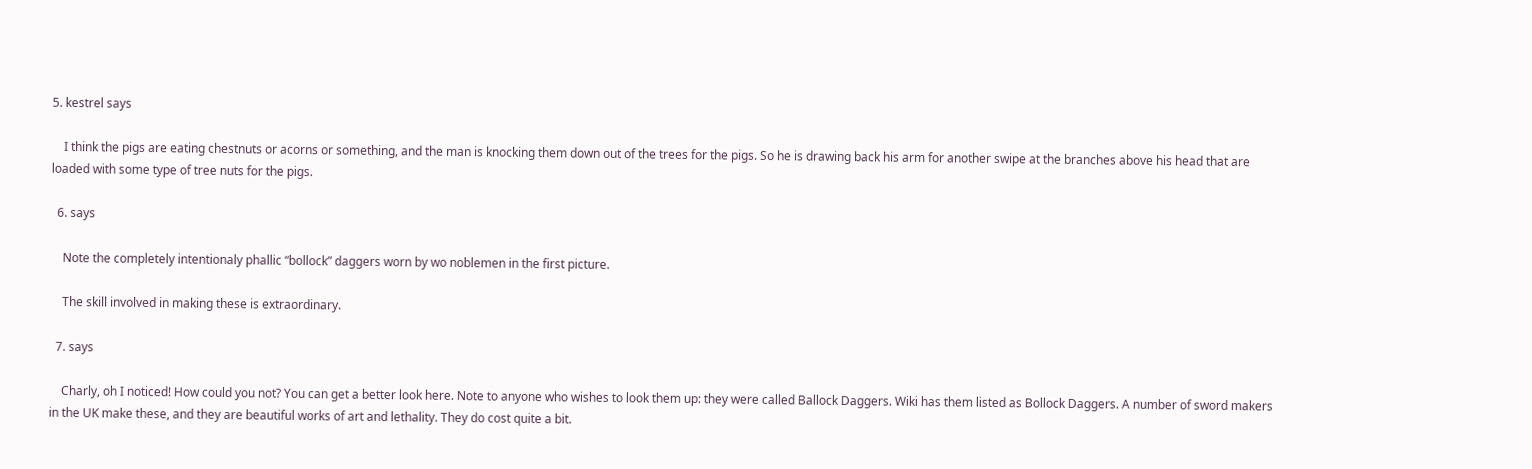5. kestrel says

    I think the pigs are eating chestnuts or acorns or something, and the man is knocking them down out of the trees for the pigs. So he is drawing back his arm for another swipe at the branches above his head that are loaded with some type of tree nuts for the pigs.

  6. says

    Note the completely intentionaly phallic “bollock” daggers worn by wo noblemen in the first picture.

    The skill involved in making these is extraordinary.

  7. says

    Charly, oh I noticed! How could you not? You can get a better look here. Note to anyone who wishes to look them up: they were called Ballock Daggers. Wiki has them listed as Bollock Daggers. A number of sword makers in the UK make these, and they are beautiful works of art and lethality. They do cost quite a bit.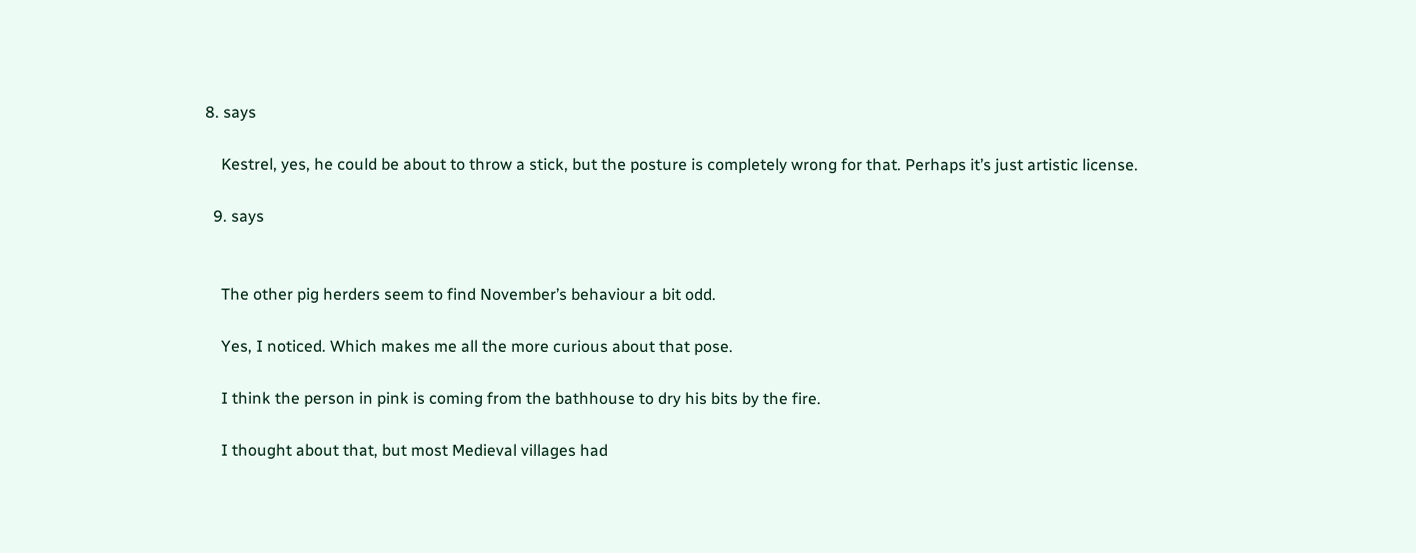8. says

    Kestrel, yes, he could be about to throw a stick, but the posture is completely wrong for that. Perhaps it’s just artistic license.

  9. says


    The other pig herders seem to find November’s behaviour a bit odd.

    Yes, I noticed. Which makes me all the more curious about that pose.

    I think the person in pink is coming from the bathhouse to dry his bits by the fire.

    I thought about that, but most Medieval villages had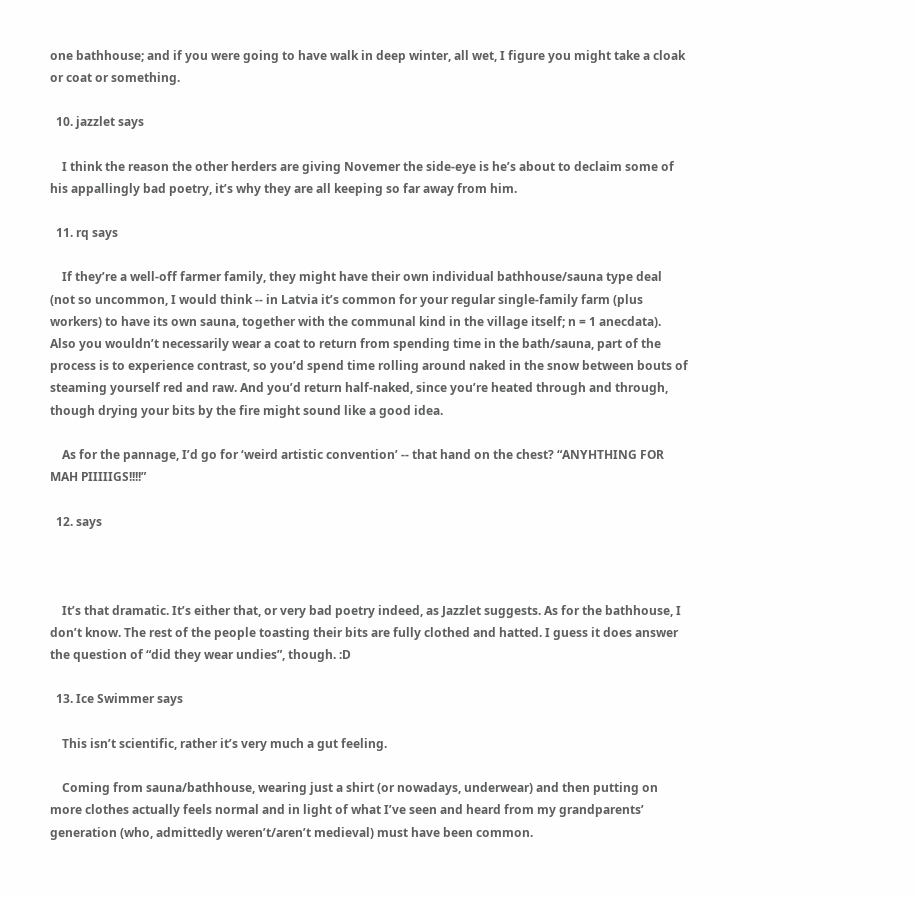one bathhouse; and if you were going to have walk in deep winter, all wet, I figure you might take a cloak or coat or something.

  10. jazzlet says

    I think the reason the other herders are giving Novemer the side-eye is he’s about to declaim some of his appallingly bad poetry, it’s why they are all keeping so far away from him.

  11. rq says

    If they’re a well-off farmer family, they might have their own individual bathhouse/sauna type deal (not so uncommon, I would think -- in Latvia it’s common for your regular single-family farm (plus workers) to have its own sauna, together with the communal kind in the village itself; n = 1 anecdata). Also you wouldn’t necessarily wear a coat to return from spending time in the bath/sauna, part of the process is to experience contrast, so you’d spend time rolling around naked in the snow between bouts of steaming yourself red and raw. And you’d return half-naked, since you’re heated through and through, though drying your bits by the fire might sound like a good idea.

    As for the pannage, I’d go for ‘weird artistic convention’ -- that hand on the chest? “ANYHTHING FOR MAH PIIIIIGS!!!!”

  12. says



    It’s that dramatic. It’s either that, or very bad poetry indeed, as Jazzlet suggests. As for the bathhouse, I don’t know. The rest of the people toasting their bits are fully clothed and hatted. I guess it does answer the question of “did they wear undies”, though. :D

  13. Ice Swimmer says

    This isn’t scientific, rather it’s very much a gut feeling.

    Coming from sauna/bathhouse, wearing just a shirt (or nowadays, underwear) and then putting on more clothes actually feels normal and in light of what I’ve seen and heard from my grandparents’ generation (who, admittedly weren’t/aren’t medieval) must have been common.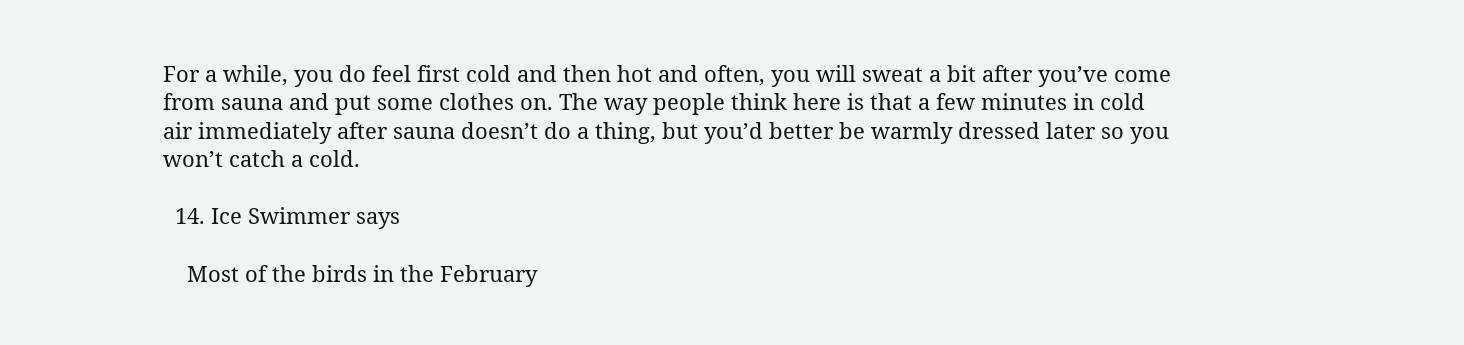For a while, you do feel first cold and then hot and often, you will sweat a bit after you’ve come from sauna and put some clothes on. The way people think here is that a few minutes in cold air immediately after sauna doesn’t do a thing, but you’d better be warmly dressed later so you won’t catch a cold.

  14. Ice Swimmer says

    Most of the birds in the February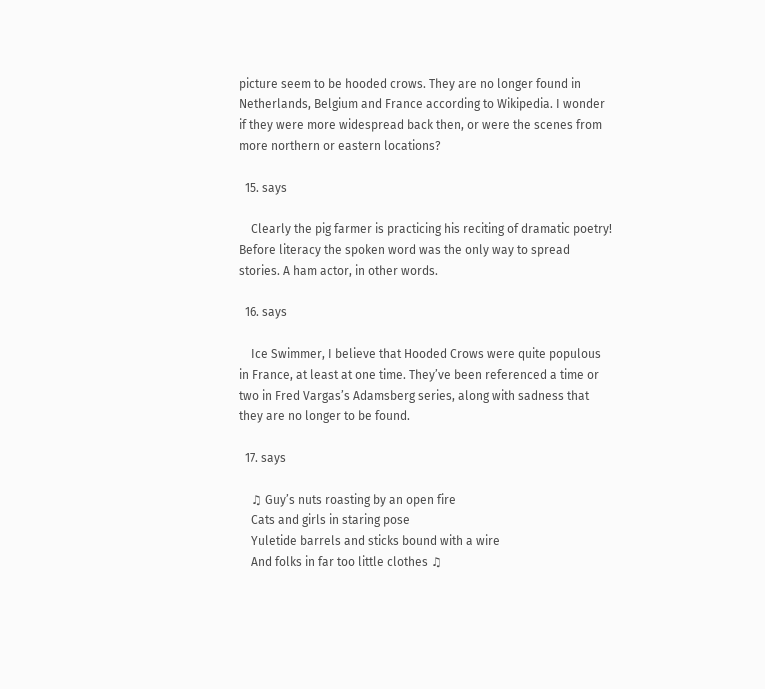picture seem to be hooded crows. They are no longer found in Netherlands, Belgium and France according to Wikipedia. I wonder if they were more widespread back then, or were the scenes from more northern or eastern locations?

  15. says

    Clearly the pig farmer is practicing his reciting of dramatic poetry! Before literacy the spoken word was the only way to spread stories. A ham actor, in other words.

  16. says

    Ice Swimmer, I believe that Hooded Crows were quite populous in France, at least at one time. They’ve been referenced a time or two in Fred Vargas’s Adamsberg series, along with sadness that they are no longer to be found.

  17. says

    ♫ Guy’s nuts roasting by an open fire
    Cats and girls in staring pose
    Yuletide barrels and sticks bound with a wire
    And folks in far too little clothes ♫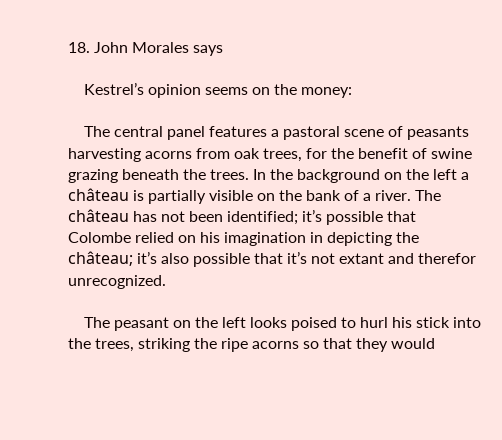18. John Morales says

    Kestrel’s opinion seems on the money:

    The central panel features a pastoral scene of peasants harvesting acorns from oak trees, for the benefit of swine grazing beneath the trees. In the background on the left a château is partially visible on the bank of a river. The château has not been identified; it’s possible that Colombe relied on his imagination in depicting the château; it’s also possible that it’s not extant and therefor unrecognized.

    The peasant on the left looks poised to hurl his stick into the trees, striking the ripe acorns so that they would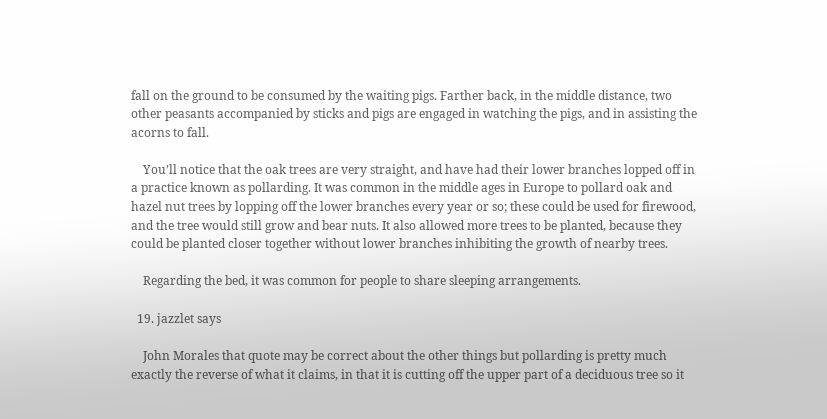fall on the ground to be consumed by the waiting pigs. Farther back, in the middle distance, two other peasants accompanied by sticks and pigs are engaged in watching the pigs, and in assisting the acorns to fall.

    You’ll notice that the oak trees are very straight, and have had their lower branches lopped off in a practice known as pollarding. It was common in the middle ages in Europe to pollard oak and hazel nut trees by lopping off the lower branches every year or so; these could be used for firewood, and the tree would still grow and bear nuts. It also allowed more trees to be planted, because they could be planted closer together without lower branches inhibiting the growth of nearby trees.

    Regarding the bed, it was common for people to share sleeping arrangements.

  19. jazzlet says

    John Morales that quote may be correct about the other things but pollarding is pretty much exactly the reverse of what it claims, in that it is cutting off the upper part of a deciduous tree so it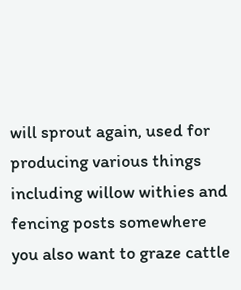will sprout again, used for producing various things including willow withies and fencing posts somewhere you also want to graze cattle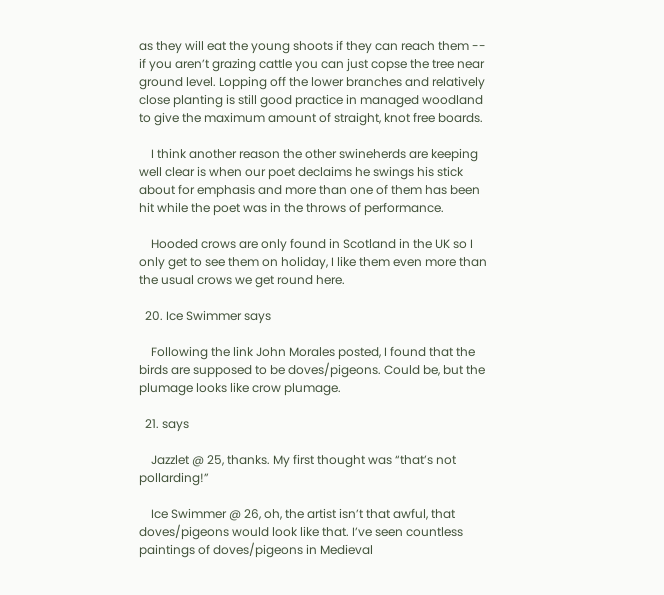as they will eat the young shoots if they can reach them -- if you aren’t grazing cattle you can just copse the tree near ground level. Lopping off the lower branches and relatively close planting is still good practice in managed woodland to give the maximum amount of straight, knot free boards.

    I think another reason the other swineherds are keeping well clear is when our poet declaims he swings his stick about for emphasis and more than one of them has been hit while the poet was in the throws of performance.

    Hooded crows are only found in Scotland in the UK so I only get to see them on holiday, I like them even more than the usual crows we get round here.

  20. Ice Swimmer says

    Following the link John Morales posted, I found that the birds are supposed to be doves/pigeons. Could be, but the plumage looks like crow plumage.

  21. says

    Jazzlet @ 25, thanks. My first thought was “that’s not pollarding!”

    Ice Swimmer @ 26, oh, the artist isn’t that awful, that doves/pigeons would look like that. I’ve seen countless paintings of doves/pigeons in Medieval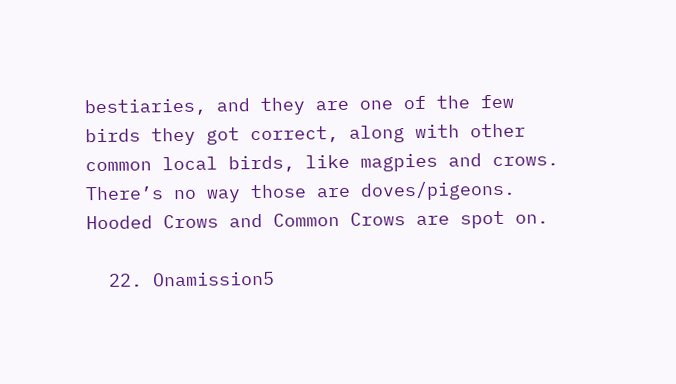bestiaries, and they are one of the few birds they got correct, along with other common local birds, like magpies and crows. There’s no way those are doves/pigeons. Hooded Crows and Common Crows are spot on.

  22. Onamission5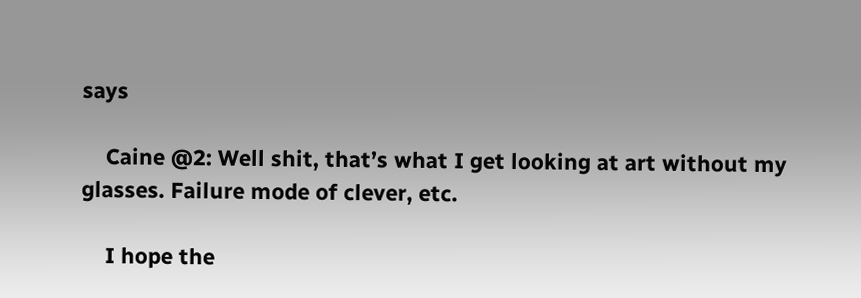says

    Caine @2: Well shit, that’s what I get looking at art without my glasses. Failure mode of clever, etc.

    I hope the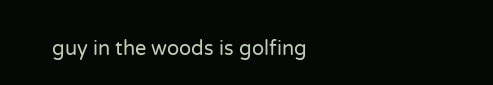guy in the woods is golfing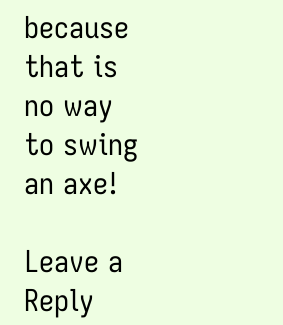because that is no way to swing an axe!

Leave a Reply